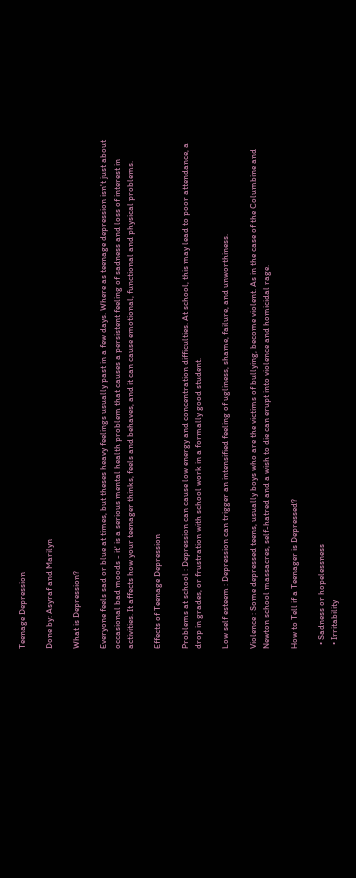Teenage Depression

Done by: Asyraf and Marilyn

What is Depression?

Everyone feels sad or blue at times, but theses heavy feelings usually past in a few days. Where as teenage depression isn't just about occasional bad moods - it' is a serious mental health problem that causes a persistent feeling of sadness and loss of interest in activities. It affects how your teenager thinks, feels and behaves, and it can cause emotional, functional and physical problems.

Effects of Teenage Depression

Problems at school : Depression can cause low energy and concentration difficulties. At school, this may lead to poor attendance, a drop in grades, or frustration with school work in a formally good student.

Low self esteem : Depression can trigger an intensified feeling of ugliness, shame, failure, and unworthiness.

Violence : Some depressed teens, usually boys who are the victims of bullying, become violent. As in the case of the Columbine and Newton school massacres, self-hatred and a wish to die can erupt into violence and homicidal rage.

How to Tell if a Teenager is Depressed?

  • Sadness or hopelessness
  • Irritability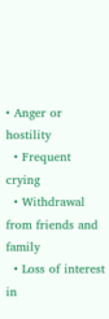• Anger or hostility
  • Frequent crying
  • Withdrawal from friends and family
  • Loss of interest in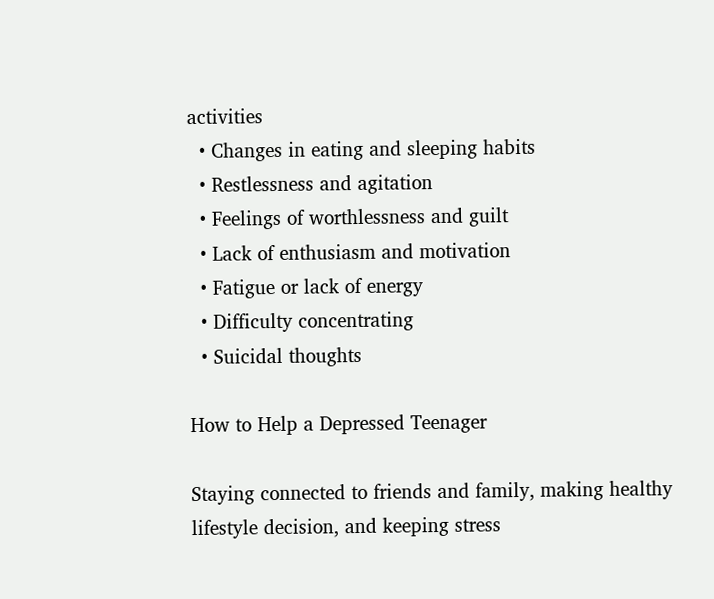activities
  • Changes in eating and sleeping habits
  • Restlessness and agitation
  • Feelings of worthlessness and guilt
  • Lack of enthusiasm and motivation
  • Fatigue or lack of energy
  • Difficulty concentrating
  • Suicidal thoughts

How to Help a Depressed Teenager

Staying connected to friends and family, making healthy lifestyle decision, and keeping stress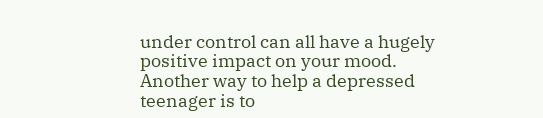under control can all have a hugely positive impact on your mood. Another way to help a depressed teenager is to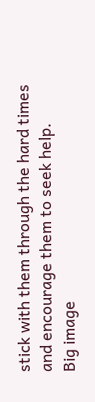stick with them through the hard times and encourage them to seek help.
Big image